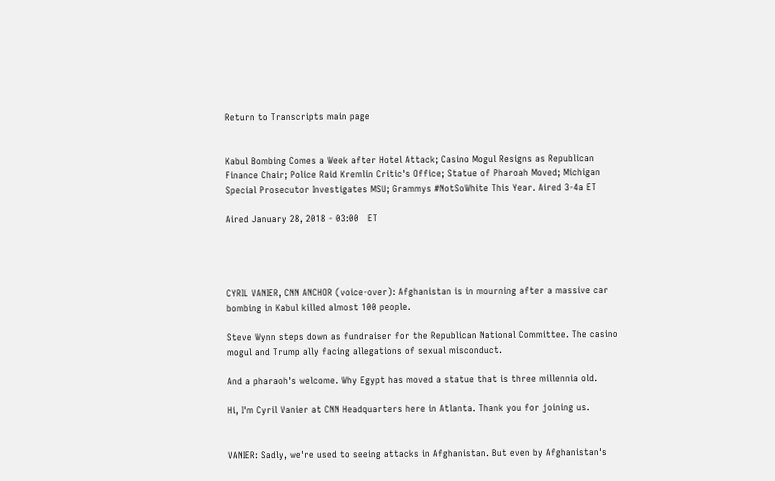Return to Transcripts main page


Kabul Bombing Comes a Week after Hotel Attack; Casino Mogul Resigns as Republican Finance Chair; Police Raid Kremlin Critic's Office; Statue of Pharoah Moved; Michigan Special Prosecutor Investigates MSU; Grammys #NotSoWhite This Year. Aired 3-4a ET

Aired January 28, 2018 - 03:00   ET




CYRIL VANIER, CNN ANCHOR (voice-over): Afghanistan is in mourning after a massive car bombing in Kabul killed almost 100 people.

Steve Wynn steps down as fundraiser for the Republican National Committee. The casino mogul and Trump ally facing allegations of sexual misconduct.

And a pharaoh's welcome. Why Egypt has moved a statue that is three millennia old.

Hi, I'm Cyril Vanier at CNN Headquarters here in Atlanta. Thank you for joining us.


VANIER: Sadly, we're used to seeing attacks in Afghanistan. But even by Afghanistan's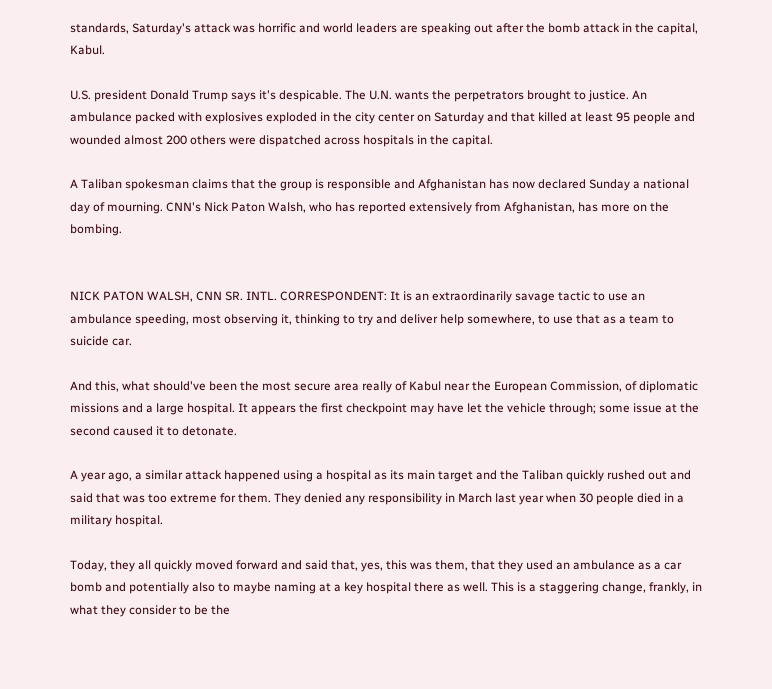standards, Saturday's attack was horrific and world leaders are speaking out after the bomb attack in the capital, Kabul.

U.S. president Donald Trump says it's despicable. The U.N. wants the perpetrators brought to justice. An ambulance packed with explosives exploded in the city center on Saturday and that killed at least 95 people and wounded almost 200 others were dispatched across hospitals in the capital.

A Taliban spokesman claims that the group is responsible and Afghanistan has now declared Sunday a national day of mourning. CNN's Nick Paton Walsh, who has reported extensively from Afghanistan, has more on the bombing.


NICK PATON WALSH, CNN SR. INTL. CORRESPONDENT: It is an extraordinarily savage tactic to use an ambulance speeding, most observing it, thinking to try and deliver help somewhere, to use that as a team to suicide car.

And this, what should've been the most secure area really of Kabul near the European Commission, of diplomatic missions and a large hospital. It appears the first checkpoint may have let the vehicle through; some issue at the second caused it to detonate.

A year ago, a similar attack happened using a hospital as its main target and the Taliban quickly rushed out and said that was too extreme for them. They denied any responsibility in March last year when 30 people died in a military hospital.

Today, they all quickly moved forward and said that, yes, this was them, that they used an ambulance as a car bomb and potentially also to maybe naming at a key hospital there as well. This is a staggering change, frankly, in what they consider to be the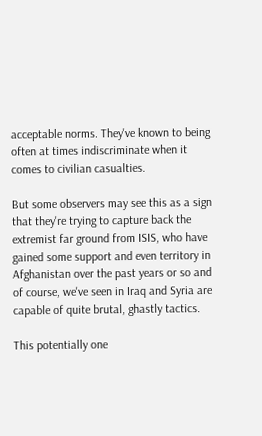acceptable norms. They've known to being often at times indiscriminate when it comes to civilian casualties.

But some observers may see this as a sign that they're trying to capture back the extremist far ground from ISIS, who have gained some support and even territory in Afghanistan over the past years or so and of course, we've seen in Iraq and Syria are capable of quite brutal, ghastly tactics.

This potentially one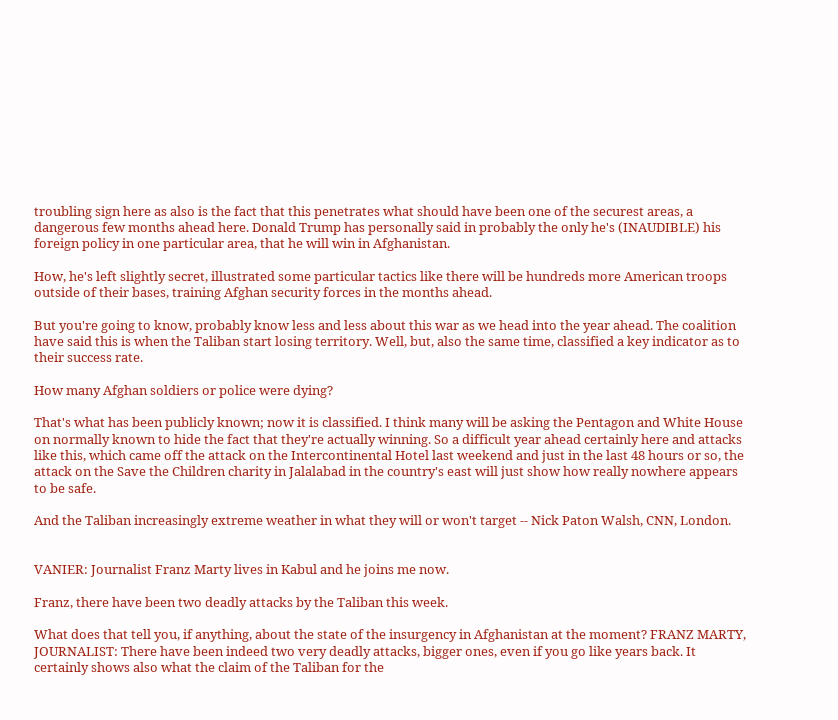troubling sign here as also is the fact that this penetrates what should have been one of the securest areas, a dangerous few months ahead here. Donald Trump has personally said in probably the only he's (INAUDIBLE) his foreign policy in one particular area, that he will win in Afghanistan.

How, he's left slightly secret, illustrated some particular tactics like there will be hundreds more American troops outside of their bases, training Afghan security forces in the months ahead.

But you're going to know, probably know less and less about this war as we head into the year ahead. The coalition have said this is when the Taliban start losing territory. Well, but, also the same time, classified a key indicator as to their success rate.

How many Afghan soldiers or police were dying?

That's what has been publicly known; now it is classified. I think many will be asking the Pentagon and White House on normally known to hide the fact that they're actually winning. So a difficult year ahead certainly here and attacks like this, which came off the attack on the Intercontinental Hotel last weekend and just in the last 48 hours or so, the attack on the Save the Children charity in Jalalabad in the country's east will just show how really nowhere appears to be safe.

And the Taliban increasingly extreme weather in what they will or won't target -- Nick Paton Walsh, CNN, London.


VANIER: Journalist Franz Marty lives in Kabul and he joins me now.

Franz, there have been two deadly attacks by the Taliban this week.

What does that tell you, if anything, about the state of the insurgency in Afghanistan at the moment? FRANZ MARTY, JOURNALIST: There have been indeed two very deadly attacks, bigger ones, even if you go like years back. It certainly shows also what the claim of the Taliban for the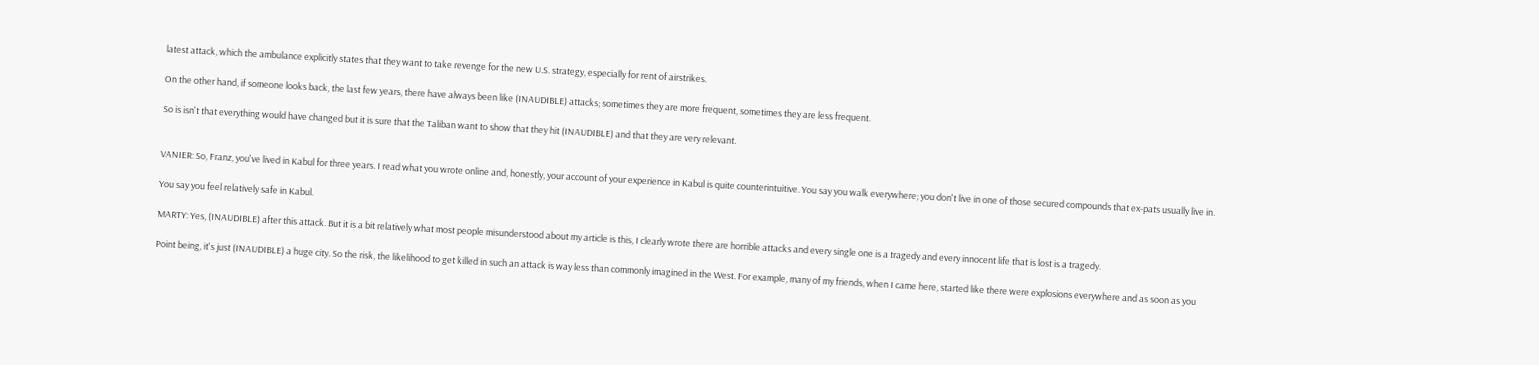latest attack, which the ambulance explicitly states that they want to take revenge for the new U.S. strategy, especially for rent of airstrikes.

On the other hand, if someone looks back, the last few years, there have always been like (INAUDIBLE) attacks; sometimes they are more frequent, sometimes they are less frequent.

So is isn't that everything would have changed but it is sure that the Taliban want to show that they hit (INAUDIBLE) and that they are very relevant.


VANIER: So, Franz, you've lived in Kabul for three years. I read what you wrote online and, honestly, your account of your experience in Kabul is quite counterintuitive. You say you walk everywhere; you don't live in one of those secured compounds that ex-pats usually live in.

You say you feel relatively safe in Kabul.

MARTY: Yes, (INAUDIBLE) after this attack. But it is a bit relatively what most people misunderstood about my article is this, I clearly wrote there are horrible attacks and every single one is a tragedy and every innocent life that is lost is a tragedy.

Point being, it's just (INAUDIBLE) a huge city. So the risk, the likelihood to get killed in such an attack is way less than commonly imagined in the West. For example, many of my friends, when I came here, started like there were explosions everywhere and as soon as you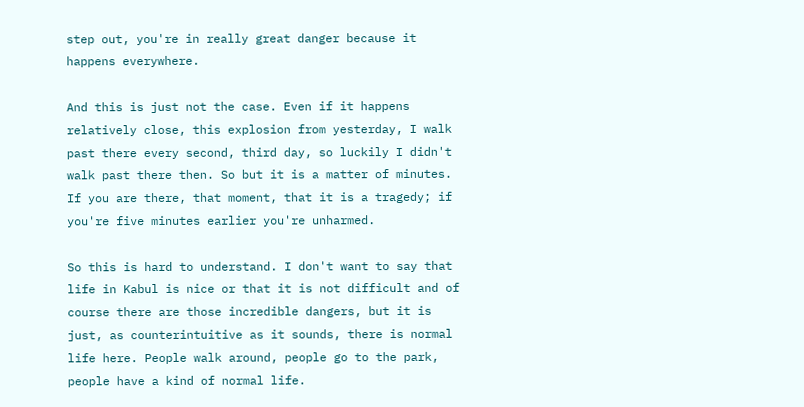step out, you're in really great danger because it happens everywhere.

And this is just not the case. Even if it happens relatively close, this explosion from yesterday, I walk past there every second, third day, so luckily I didn't walk past there then. So but it is a matter of minutes. If you are there, that moment, that it is a tragedy; if you're five minutes earlier you're unharmed.

So this is hard to understand. I don't want to say that life in Kabul is nice or that it is not difficult and of course there are those incredible dangers, but it is just, as counterintuitive as it sounds, there is normal life here. People walk around, people go to the park, people have a kind of normal life.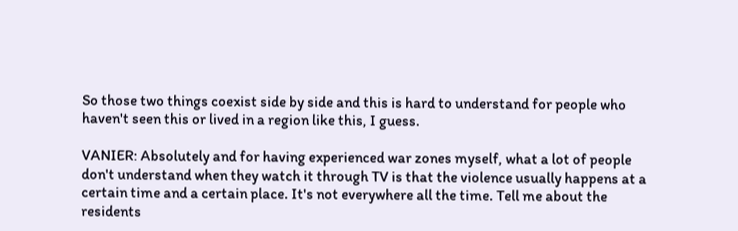So those two things coexist side by side and this is hard to understand for people who haven't seen this or lived in a region like this, I guess.

VANIER: Absolutely and for having experienced war zones myself, what a lot of people don't understand when they watch it through TV is that the violence usually happens at a certain time and a certain place. It's not everywhere all the time. Tell me about the residents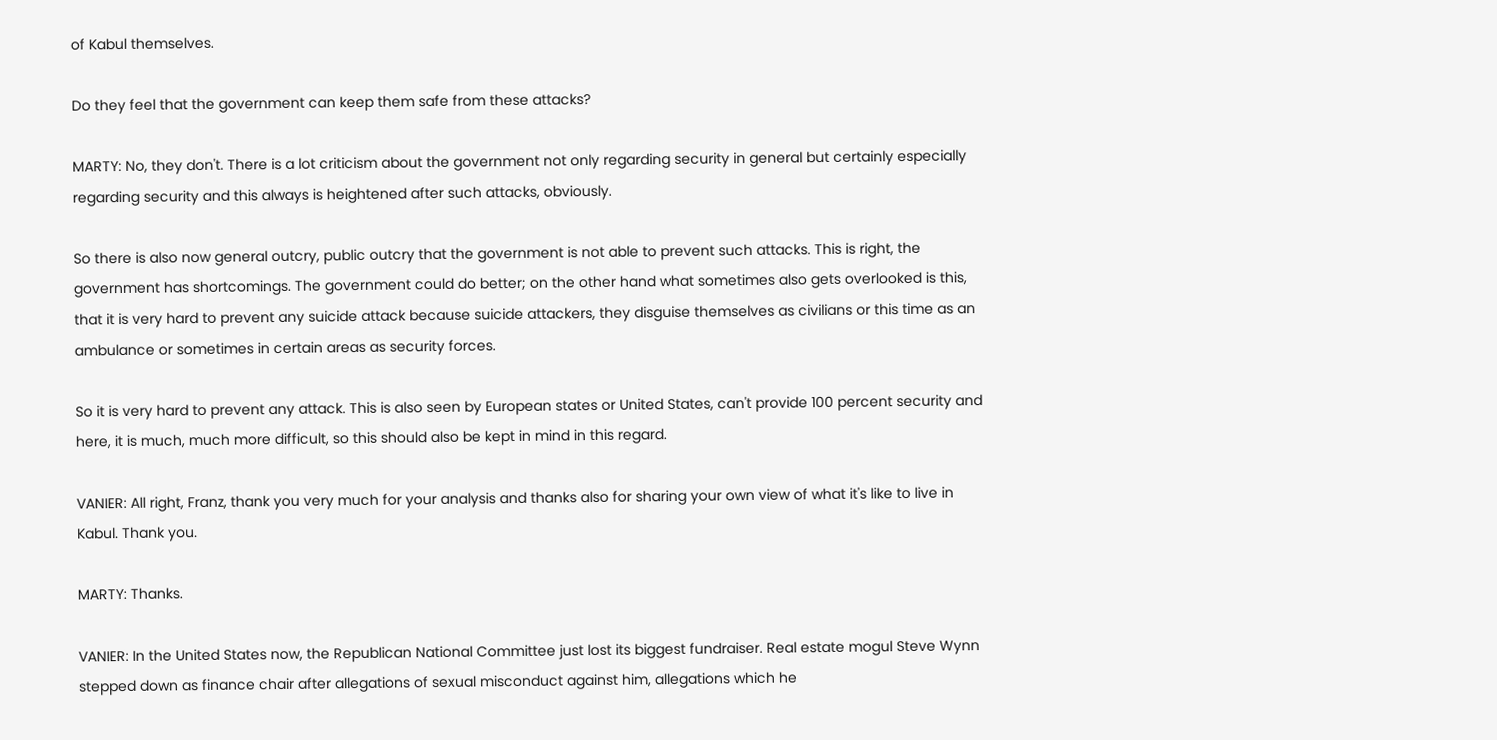of Kabul themselves.

Do they feel that the government can keep them safe from these attacks?

MARTY: No, they don't. There is a lot criticism about the government not only regarding security in general but certainly especially regarding security and this always is heightened after such attacks, obviously.

So there is also now general outcry, public outcry that the government is not able to prevent such attacks. This is right, the government has shortcomings. The government could do better; on the other hand what sometimes also gets overlooked is this, that it is very hard to prevent any suicide attack because suicide attackers, they disguise themselves as civilians or this time as an ambulance or sometimes in certain areas as security forces.

So it is very hard to prevent any attack. This is also seen by European states or United States, can't provide 100 percent security and here, it is much, much more difficult, so this should also be kept in mind in this regard.

VANIER: All right, Franz, thank you very much for your analysis and thanks also for sharing your own view of what it's like to live in Kabul. Thank you.

MARTY: Thanks.

VANIER: In the United States now, the Republican National Committee just lost its biggest fundraiser. Real estate mogul Steve Wynn stepped down as finance chair after allegations of sexual misconduct against him, allegations which he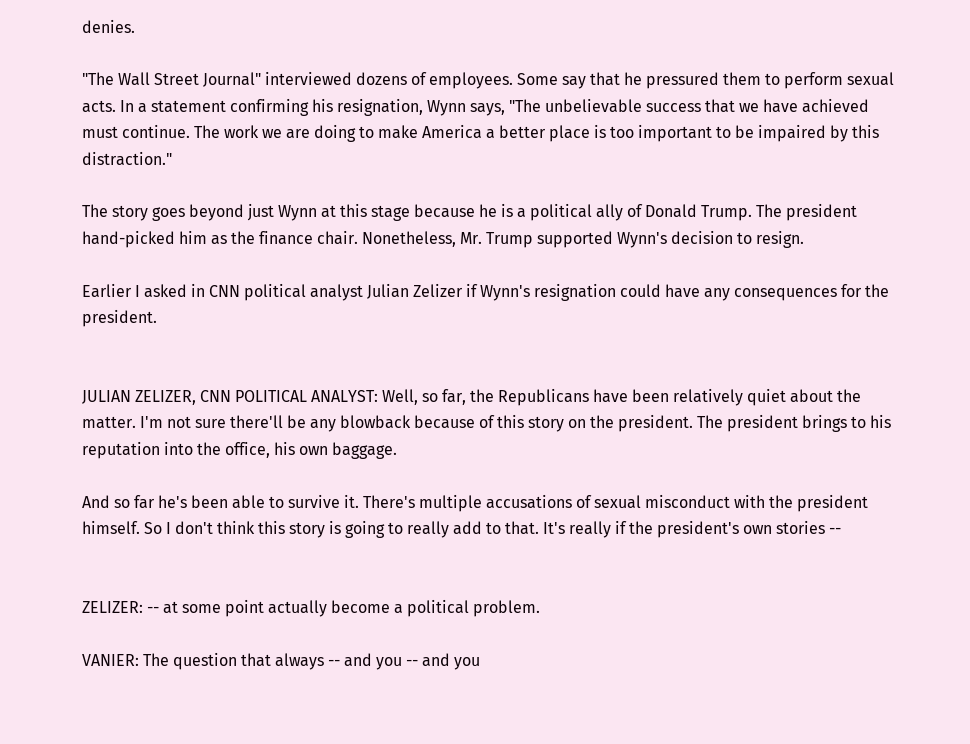denies.

"The Wall Street Journal" interviewed dozens of employees. Some say that he pressured them to perform sexual acts. In a statement confirming his resignation, Wynn says, "The unbelievable success that we have achieved must continue. The work we are doing to make America a better place is too important to be impaired by this distraction."

The story goes beyond just Wynn at this stage because he is a political ally of Donald Trump. The president hand-picked him as the finance chair. Nonetheless, Mr. Trump supported Wynn's decision to resign.

Earlier I asked in CNN political analyst Julian Zelizer if Wynn's resignation could have any consequences for the president.


JULIAN ZELIZER, CNN POLITICAL ANALYST: Well, so far, the Republicans have been relatively quiet about the matter. I'm not sure there'll be any blowback because of this story on the president. The president brings to his reputation into the office, his own baggage.

And so far he's been able to survive it. There's multiple accusations of sexual misconduct with the president himself. So I don't think this story is going to really add to that. It's really if the president's own stories --


ZELIZER: -- at some point actually become a political problem.

VANIER: The question that always -- and you -- and you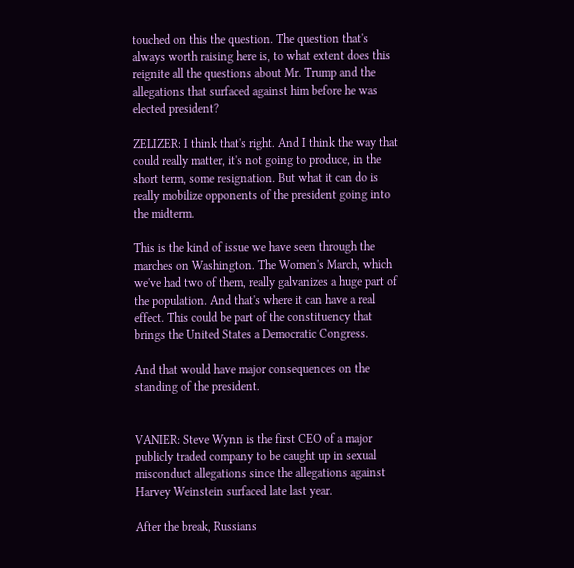touched on this the question. The question that's always worth raising here is, to what extent does this reignite all the questions about Mr. Trump and the allegations that surfaced against him before he was elected president?

ZELIZER: I think that's right. And I think the way that could really matter, it's not going to produce, in the short term, some resignation. But what it can do is really mobilize opponents of the president going into the midterm.

This is the kind of issue we have seen through the marches on Washington. The Women's March, which we've had two of them, really galvanizes a huge part of the population. And that's where it can have a real effect. This could be part of the constituency that brings the United States a Democratic Congress.

And that would have major consequences on the standing of the president.


VANIER: Steve Wynn is the first CEO of a major publicly traded company to be caught up in sexual misconduct allegations since the allegations against Harvey Weinstein surfaced late last year.

After the break, Russians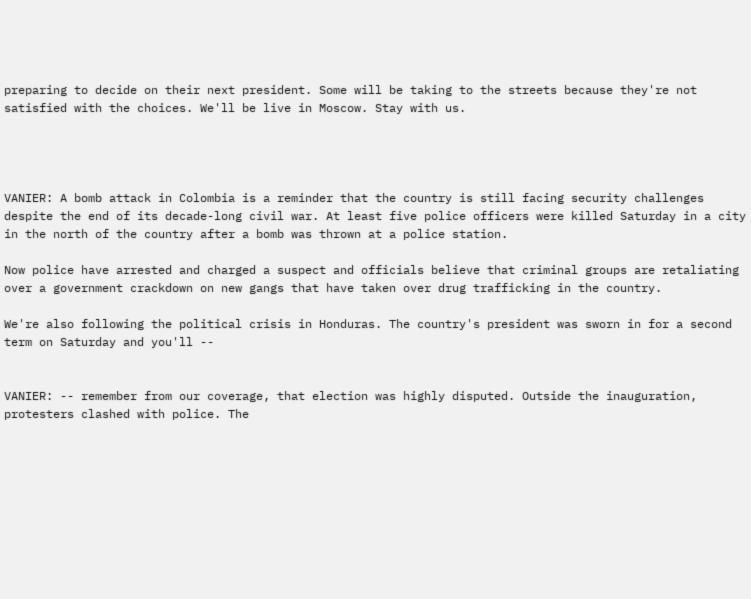preparing to decide on their next president. Some will be taking to the streets because they're not satisfied with the choices. We'll be live in Moscow. Stay with us.




VANIER: A bomb attack in Colombia is a reminder that the country is still facing security challenges despite the end of its decade-long civil war. At least five police officers were killed Saturday in a city in the north of the country after a bomb was thrown at a police station.

Now police have arrested and charged a suspect and officials believe that criminal groups are retaliating over a government crackdown on new gangs that have taken over drug trafficking in the country.

We're also following the political crisis in Honduras. The country's president was sworn in for a second term on Saturday and you'll --


VANIER: -- remember from our coverage, that election was highly disputed. Outside the inauguration, protesters clashed with police. The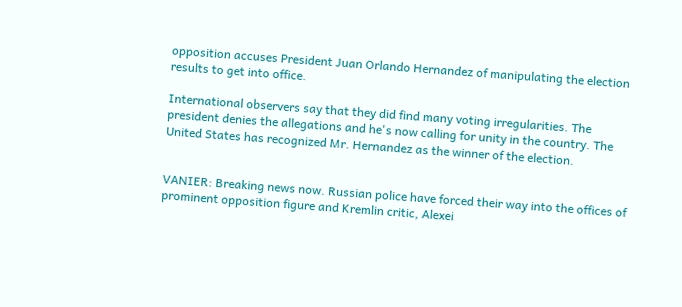opposition accuses President Juan Orlando Hernandez of manipulating the election results to get into office.

International observers say that they did find many voting irregularities. The president denies the allegations and he's now calling for unity in the country. The United States has recognized Mr. Hernandez as the winner of the election.


VANIER: Breaking news now. Russian police have forced their way into the offices of prominent opposition figure and Kremlin critic, Alexei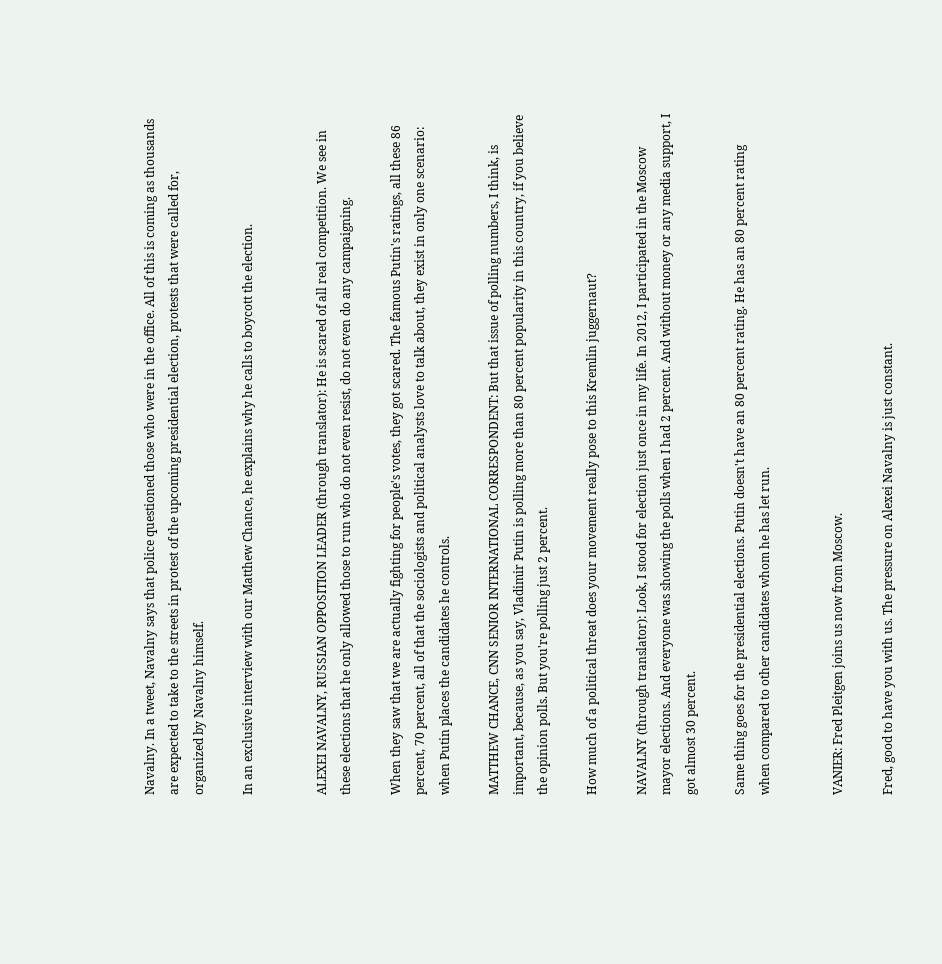Navalny. In a tweet, Navalny says that police questioned those who were in the office. All of this is coming as thousands are expected to take to the streets in protest of the upcoming presidential election, protests that were called for, organized by Navalny himself.

In an exclusive interview with our Matthew Chance, he explains why he calls to boycott the election.


ALEXEI NAVALNY, RUSSIAN OPPOSITION LEADER (through translator): He is scared of all real competition. We see in these elections that he only allowed those to run who do not even resist, do not even do any campaigning.

When they saw that we are actually fighting for people's votes, they got scared. The famous Putin's ratings, all these 86 percent, 70 percent, all of that the sociologists and political analysts love to talk about, they exist in only one scenario: when Putin places the candidates he controls.

MATTHEW CHANCE, CNN SENIOR INTERNATIONAL CORRESPONDENT: But that issue of polling numbers, I think, is important, because, as you say, Vladimir Putin is polling more than 80 percent popularity in this country, if you believe the opinion polls. But you're polling just 2 percent.

How much of a political threat does your movement really pose to this Kremlin juggernaut?

NAVALNY (through translator): Look, I stood for election just once in my life. In 2012, I participated in the Moscow mayor elections. And everyone was showing the polls when I had 2 percent. And without money or any media support, I got almost 30 percent.

Same thing goes for the presidential elections. Putin doesn't have an 80 percent rating. He has an 80 percent rating when compared to other candidates whom he has let run.


VANIER: Fred Pleitgen joins us now from Moscow.

Fred, good to have you with us. The pressure on Alexei Navalny is just constant.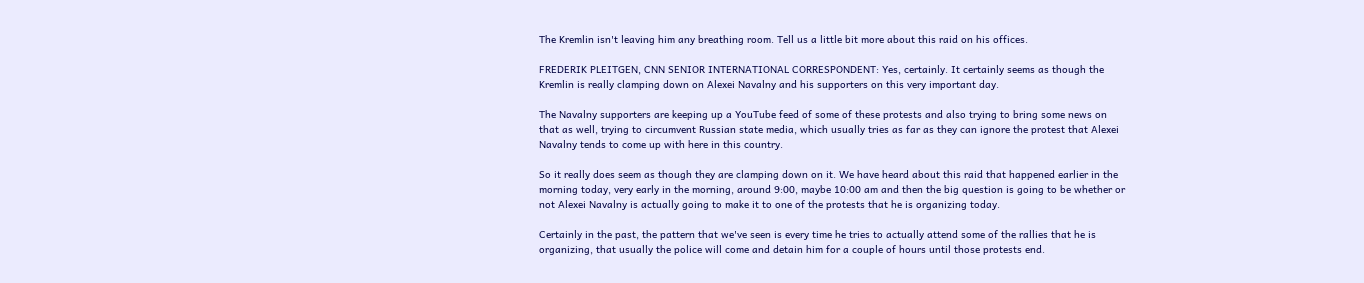The Kremlin isn't leaving him any breathing room. Tell us a little bit more about this raid on his offices.

FREDERIK PLEITGEN, CNN SENIOR INTERNATIONAL CORRESPONDENT: Yes, certainly. It certainly seems as though the Kremlin is really clamping down on Alexei Navalny and his supporters on this very important day.

The Navalny supporters are keeping up a YouTube feed of some of these protests and also trying to bring some news on that as well, trying to circumvent Russian state media, which usually tries as far as they can ignore the protest that Alexei Navalny tends to come up with here in this country.

So it really does seem as though they are clamping down on it. We have heard about this raid that happened earlier in the morning today, very early in the morning, around 9:00, maybe 10:00 am and then the big question is going to be whether or not Alexei Navalny is actually going to make it to one of the protests that he is organizing today.

Certainly in the past, the pattern that we've seen is every time he tries to actually attend some of the rallies that he is organizing, that usually the police will come and detain him for a couple of hours until those protests end.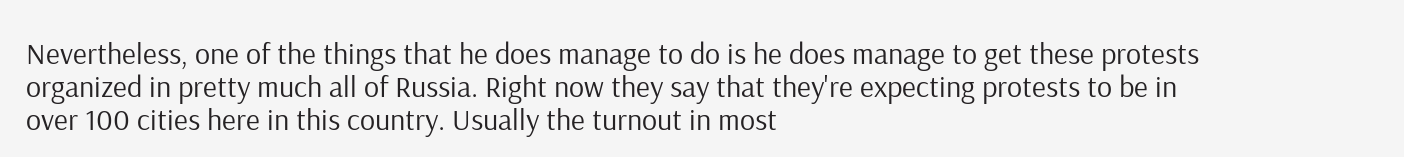Nevertheless, one of the things that he does manage to do is he does manage to get these protests organized in pretty much all of Russia. Right now they say that they're expecting protests to be in over 100 cities here in this country. Usually the turnout in most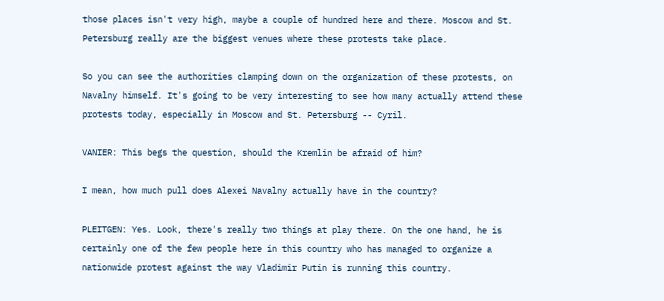those places isn't very high, maybe a couple of hundred here and there. Moscow and St. Petersburg really are the biggest venues where these protests take place.

So you can see the authorities clamping down on the organization of these protests, on Navalny himself. It's going to be very interesting to see how many actually attend these protests today, especially in Moscow and St. Petersburg -- Cyril.

VANIER: This begs the question, should the Kremlin be afraid of him?

I mean, how much pull does Alexei Navalny actually have in the country?

PLEITGEN: Yes. Look, there's really two things at play there. On the one hand, he is certainly one of the few people here in this country who has managed to organize a nationwide protest against the way Vladimir Putin is running this country.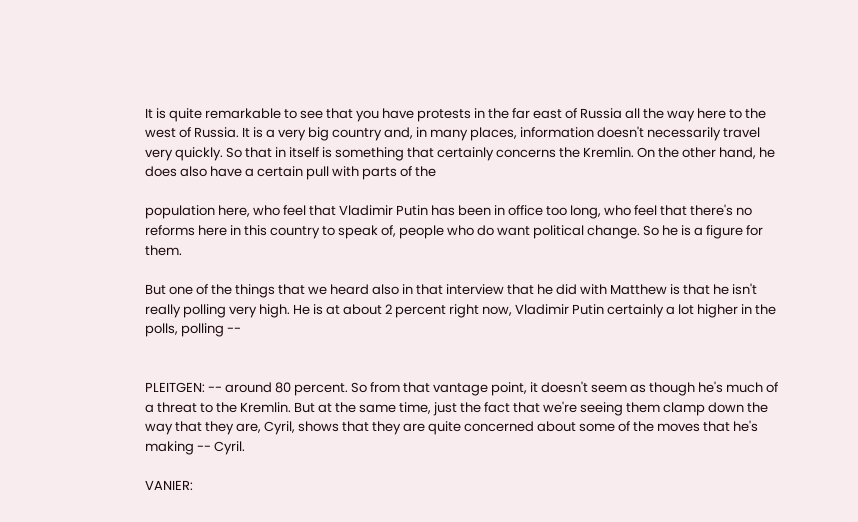It is quite remarkable to see that you have protests in the far east of Russia all the way here to the west of Russia. It is a very big country and, in many places, information doesn't necessarily travel very quickly. So that in itself is something that certainly concerns the Kremlin. On the other hand, he does also have a certain pull with parts of the

population here, who feel that Vladimir Putin has been in office too long, who feel that there's no reforms here in this country to speak of, people who do want political change. So he is a figure for them.

But one of the things that we heard also in that interview that he did with Matthew is that he isn't really polling very high. He is at about 2 percent right now, Vladimir Putin certainly a lot higher in the polls, polling --


PLEITGEN: -- around 80 percent. So from that vantage point, it doesn't seem as though he's much of a threat to the Kremlin. But at the same time, just the fact that we're seeing them clamp down the way that they are, Cyril, shows that they are quite concerned about some of the moves that he's making -- Cyril.

VANIER: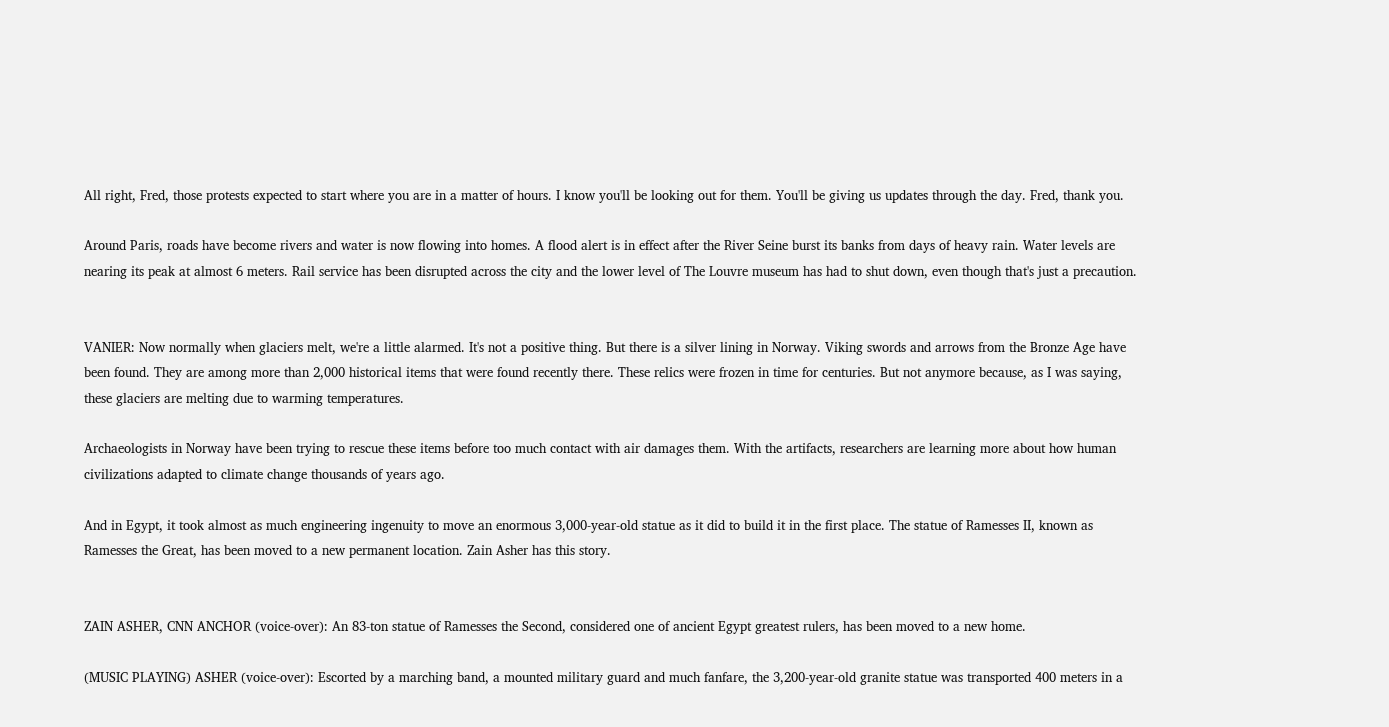All right, Fred, those protests expected to start where you are in a matter of hours. I know you'll be looking out for them. You'll be giving us updates through the day. Fred, thank you.

Around Paris, roads have become rivers and water is now flowing into homes. A flood alert is in effect after the River Seine burst its banks from days of heavy rain. Water levels are nearing its peak at almost 6 meters. Rail service has been disrupted across the city and the lower level of The Louvre museum has had to shut down, even though that's just a precaution.


VANIER: Now normally when glaciers melt, we're a little alarmed. It's not a positive thing. But there is a silver lining in Norway. Viking swords and arrows from the Bronze Age have been found. They are among more than 2,000 historical items that were found recently there. These relics were frozen in time for centuries. But not anymore because, as I was saying, these glaciers are melting due to warming temperatures.

Archaeologists in Norway have been trying to rescue these items before too much contact with air damages them. With the artifacts, researchers are learning more about how human civilizations adapted to climate change thousands of years ago.

And in Egypt, it took almost as much engineering ingenuity to move an enormous 3,000-year-old statue as it did to build it in the first place. The statue of Ramesses II, known as Ramesses the Great, has been moved to a new permanent location. Zain Asher has this story.


ZAIN ASHER, CNN ANCHOR (voice-over): An 83-ton statue of Ramesses the Second, considered one of ancient Egypt greatest rulers, has been moved to a new home.

(MUSIC PLAYING) ASHER (voice-over): Escorted by a marching band, a mounted military guard and much fanfare, the 3,200-year-old granite statue was transported 400 meters in a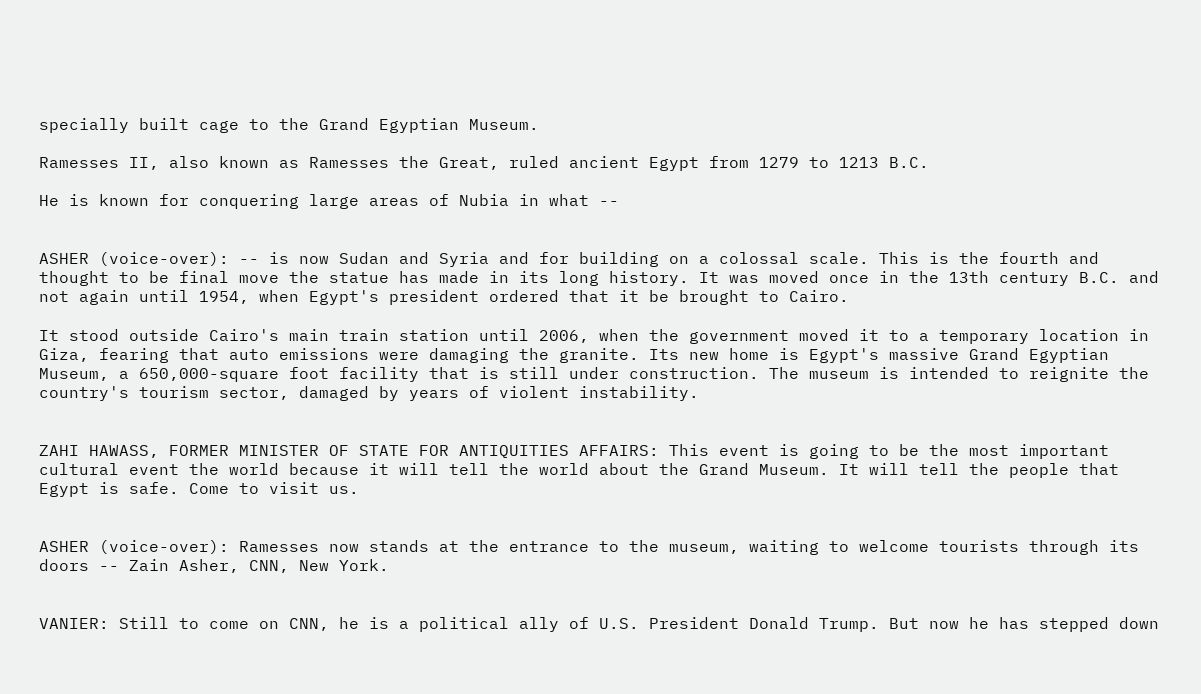specially built cage to the Grand Egyptian Museum.

Ramesses II, also known as Ramesses the Great, ruled ancient Egypt from 1279 to 1213 B.C.

He is known for conquering large areas of Nubia in what --


ASHER (voice-over): -- is now Sudan and Syria and for building on a colossal scale. This is the fourth and thought to be final move the statue has made in its long history. It was moved once in the 13th century B.C. and not again until 1954, when Egypt's president ordered that it be brought to Cairo.

It stood outside Cairo's main train station until 2006, when the government moved it to a temporary location in Giza, fearing that auto emissions were damaging the granite. Its new home is Egypt's massive Grand Egyptian Museum, a 650,000-square foot facility that is still under construction. The museum is intended to reignite the country's tourism sector, damaged by years of violent instability.


ZAHI HAWASS, FORMER MINISTER OF STATE FOR ANTIQUITIES AFFAIRS: This event is going to be the most important cultural event the world because it will tell the world about the Grand Museum. It will tell the people that Egypt is safe. Come to visit us.


ASHER (voice-over): Ramesses now stands at the entrance to the museum, waiting to welcome tourists through its doors -- Zain Asher, CNN, New York.


VANIER: Still to come on CNN, he is a political ally of U.S. President Donald Trump. But now he has stepped down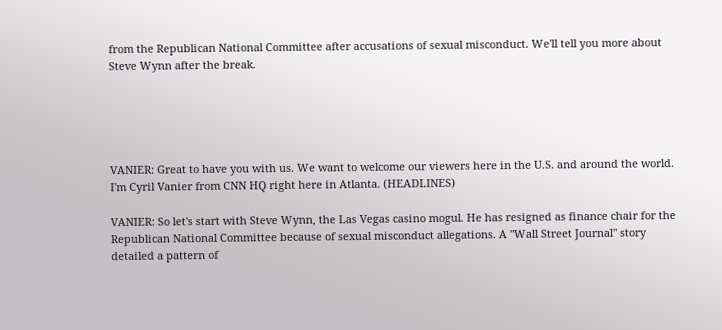from the Republican National Committee after accusations of sexual misconduct. We'll tell you more about Steve Wynn after the break.





VANIER: Great to have you with us. We want to welcome our viewers here in the U.S. and around the world. I'm Cyril Vanier from CNN HQ right here in Atlanta. (HEADLINES)

VANIER: So let's start with Steve Wynn, the Las Vegas casino mogul. He has resigned as finance chair for the Republican National Committee because of sexual misconduct allegations. A "Wall Street Journal" story detailed a pattern of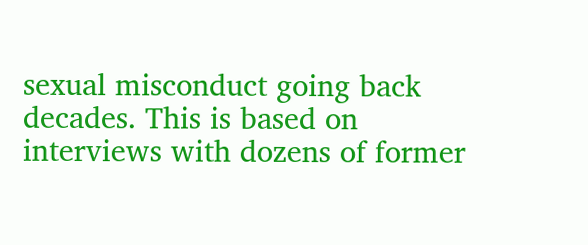sexual misconduct going back decades. This is based on interviews with dozens of former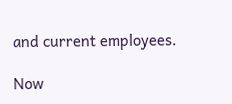and current employees.

Now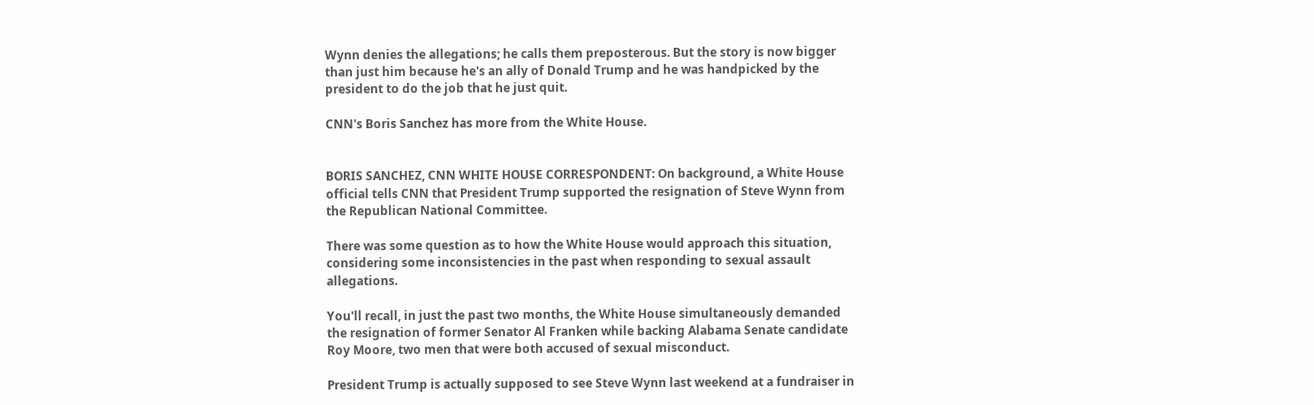Wynn denies the allegations; he calls them preposterous. But the story is now bigger than just him because he's an ally of Donald Trump and he was handpicked by the president to do the job that he just quit.

CNN's Boris Sanchez has more from the White House.


BORIS SANCHEZ, CNN WHITE HOUSE CORRESPONDENT: On background, a White House official tells CNN that President Trump supported the resignation of Steve Wynn from the Republican National Committee.

There was some question as to how the White House would approach this situation, considering some inconsistencies in the past when responding to sexual assault allegations.

You'll recall, in just the past two months, the White House simultaneously demanded the resignation of former Senator Al Franken while backing Alabama Senate candidate Roy Moore, two men that were both accused of sexual misconduct.

President Trump is actually supposed to see Steve Wynn last weekend at a fundraiser in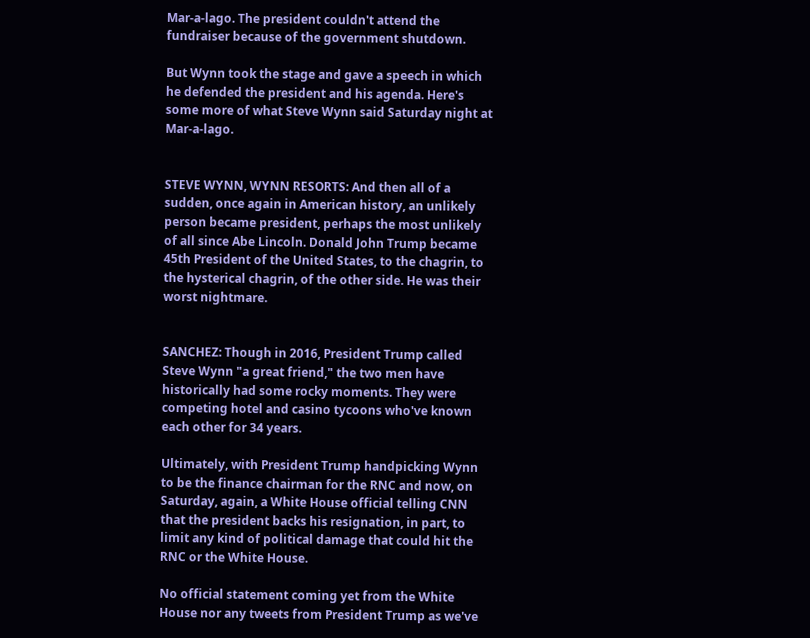Mar-a-lago. The president couldn't attend the fundraiser because of the government shutdown.

But Wynn took the stage and gave a speech in which he defended the president and his agenda. Here's some more of what Steve Wynn said Saturday night at Mar-a-lago.


STEVE WYNN, WYNN RESORTS: And then all of a sudden, once again in American history, an unlikely person became president, perhaps the most unlikely of all since Abe Lincoln. Donald John Trump became 45th President of the United States, to the chagrin, to the hysterical chagrin, of the other side. He was their worst nightmare.


SANCHEZ: Though in 2016, President Trump called Steve Wynn "a great friend," the two men have historically had some rocky moments. They were competing hotel and casino tycoons who've known each other for 34 years.

Ultimately, with President Trump handpicking Wynn to be the finance chairman for the RNC and now, on Saturday, again, a White House official telling CNN that the president backs his resignation, in part, to limit any kind of political damage that could hit the RNC or the White House.

No official statement coming yet from the White House nor any tweets from President Trump as we've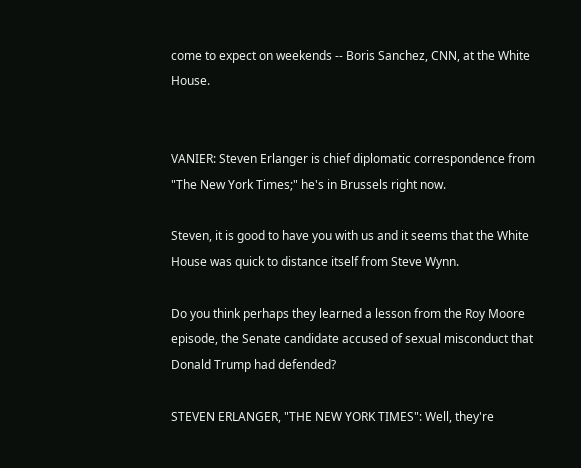come to expect on weekends -- Boris Sanchez, CNN, at the White House.


VANIER: Steven Erlanger is chief diplomatic correspondence from "The New York Times;" he's in Brussels right now.

Steven, it is good to have you with us and it seems that the White House was quick to distance itself from Steve Wynn.

Do you think perhaps they learned a lesson from the Roy Moore episode, the Senate candidate accused of sexual misconduct that Donald Trump had defended?

STEVEN ERLANGER, "THE NEW YORK TIMES": Well, they're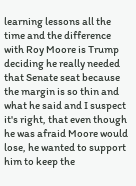learning lessons all the time and the difference with Roy Moore is Trump deciding he really needed that Senate seat because the margin is so thin and what he said and I suspect it's right, that even though he was afraid Moore would lose, he wanted to support him to keep the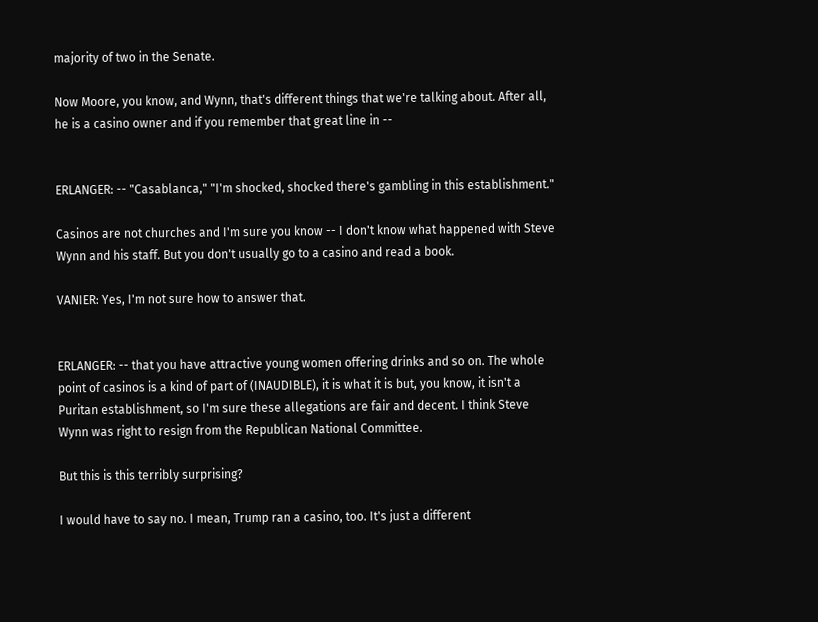majority of two in the Senate.

Now Moore, you know, and Wynn, that's different things that we're talking about. After all, he is a casino owner and if you remember that great line in --


ERLANGER: -- "Casablanca," "I'm shocked, shocked there's gambling in this establishment."

Casinos are not churches and I'm sure you know -- I don't know what happened with Steve Wynn and his staff. But you don't usually go to a casino and read a book.

VANIER: Yes, I'm not sure how to answer that.


ERLANGER: -- that you have attractive young women offering drinks and so on. The whole point of casinos is a kind of part of (INAUDIBLE), it is what it is but, you know, it isn't a Puritan establishment, so I'm sure these allegations are fair and decent. I think Steve Wynn was right to resign from the Republican National Committee.

But this is this terribly surprising?

I would have to say no. I mean, Trump ran a casino, too. It's just a different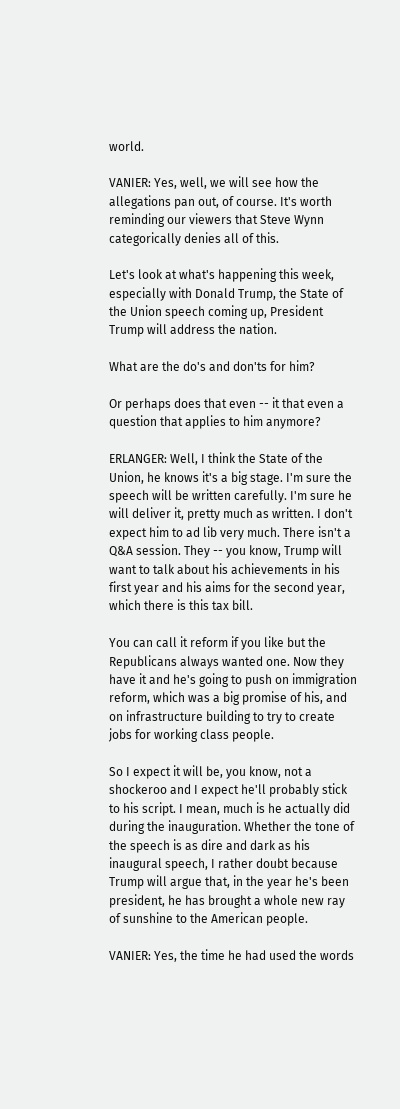world.

VANIER: Yes, well, we will see how the allegations pan out, of course. It's worth reminding our viewers that Steve Wynn categorically denies all of this.

Let's look at what's happening this week, especially with Donald Trump, the State of the Union speech coming up, President Trump will address the nation.

What are the do's and don'ts for him?

Or perhaps does that even -- it that even a question that applies to him anymore?

ERLANGER: Well, I think the State of the Union, he knows it's a big stage. I'm sure the speech will be written carefully. I'm sure he will deliver it, pretty much as written. I don't expect him to ad lib very much. There isn't a Q&A session. They -- you know, Trump will want to talk about his achievements in his first year and his aims for the second year, which there is this tax bill.

You can call it reform if you like but the Republicans always wanted one. Now they have it and he's going to push on immigration reform, which was a big promise of his, and on infrastructure building to try to create jobs for working class people.

So I expect it will be, you know, not a shockeroo and I expect he'll probably stick to his script. I mean, much is he actually did during the inauguration. Whether the tone of the speech is as dire and dark as his inaugural speech, I rather doubt because Trump will argue that, in the year he's been president, he has brought a whole new ray of sunshine to the American people.

VANIER: Yes, the time he had used the words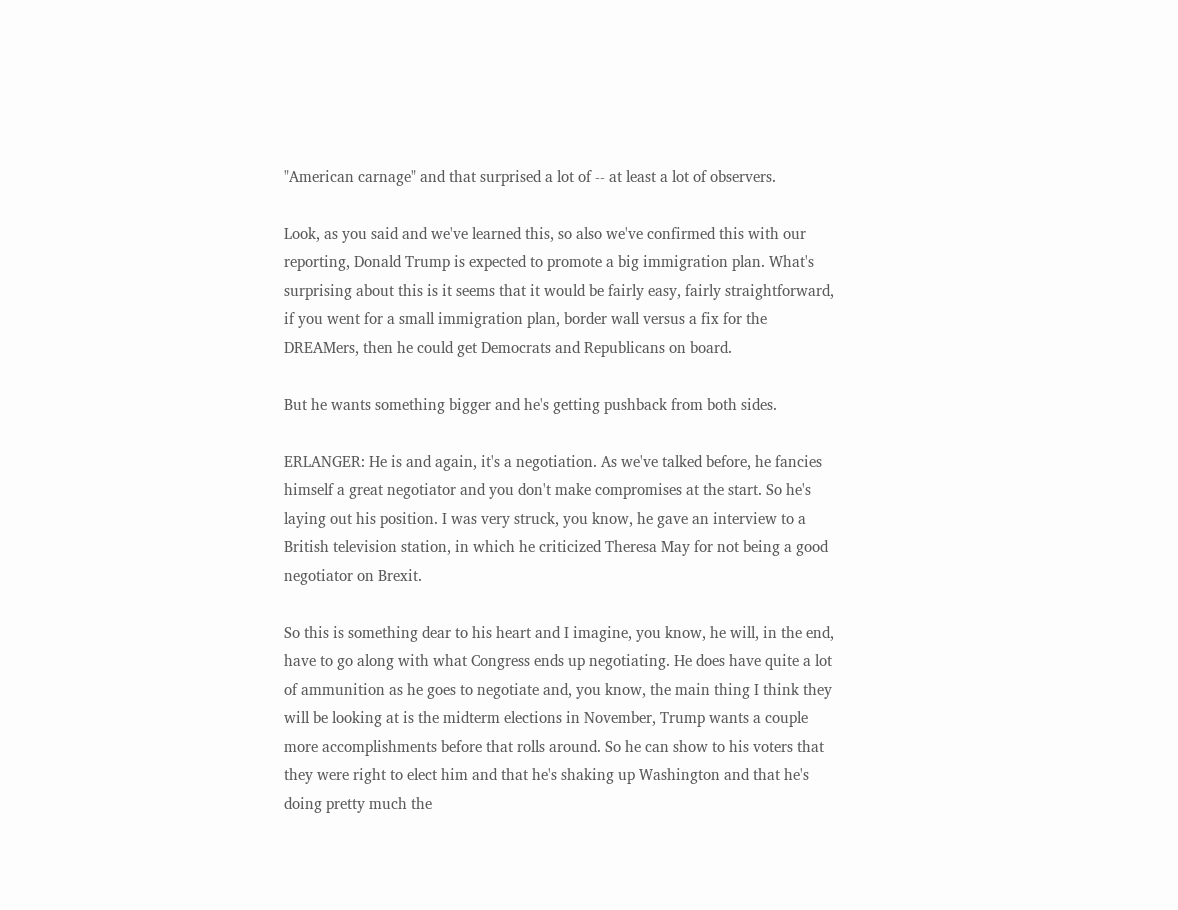"American carnage" and that surprised a lot of -- at least a lot of observers.

Look, as you said and we've learned this, so also we've confirmed this with our reporting, Donald Trump is expected to promote a big immigration plan. What's surprising about this is it seems that it would be fairly easy, fairly straightforward, if you went for a small immigration plan, border wall versus a fix for the DREAMers, then he could get Democrats and Republicans on board.

But he wants something bigger and he's getting pushback from both sides.

ERLANGER: He is and again, it's a negotiation. As we've talked before, he fancies himself a great negotiator and you don't make compromises at the start. So he's laying out his position. I was very struck, you know, he gave an interview to a British television station, in which he criticized Theresa May for not being a good negotiator on Brexit.

So this is something dear to his heart and I imagine, you know, he will, in the end, have to go along with what Congress ends up negotiating. He does have quite a lot of ammunition as he goes to negotiate and, you know, the main thing I think they will be looking at is the midterm elections in November, Trump wants a couple more accomplishments before that rolls around. So he can show to his voters that they were right to elect him and that he's shaking up Washington and that he's doing pretty much the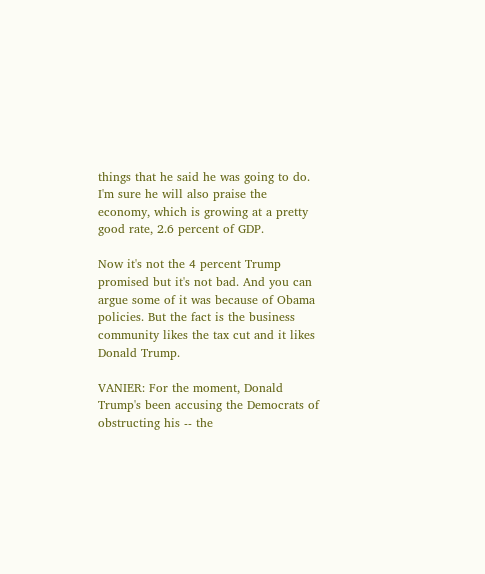things that he said he was going to do. I'm sure he will also praise the economy, which is growing at a pretty good rate, 2.6 percent of GDP.

Now it's not the 4 percent Trump promised but it's not bad. And you can argue some of it was because of Obama policies. But the fact is the business community likes the tax cut and it likes Donald Trump.

VANIER: For the moment, Donald Trump's been accusing the Democrats of obstructing his -- the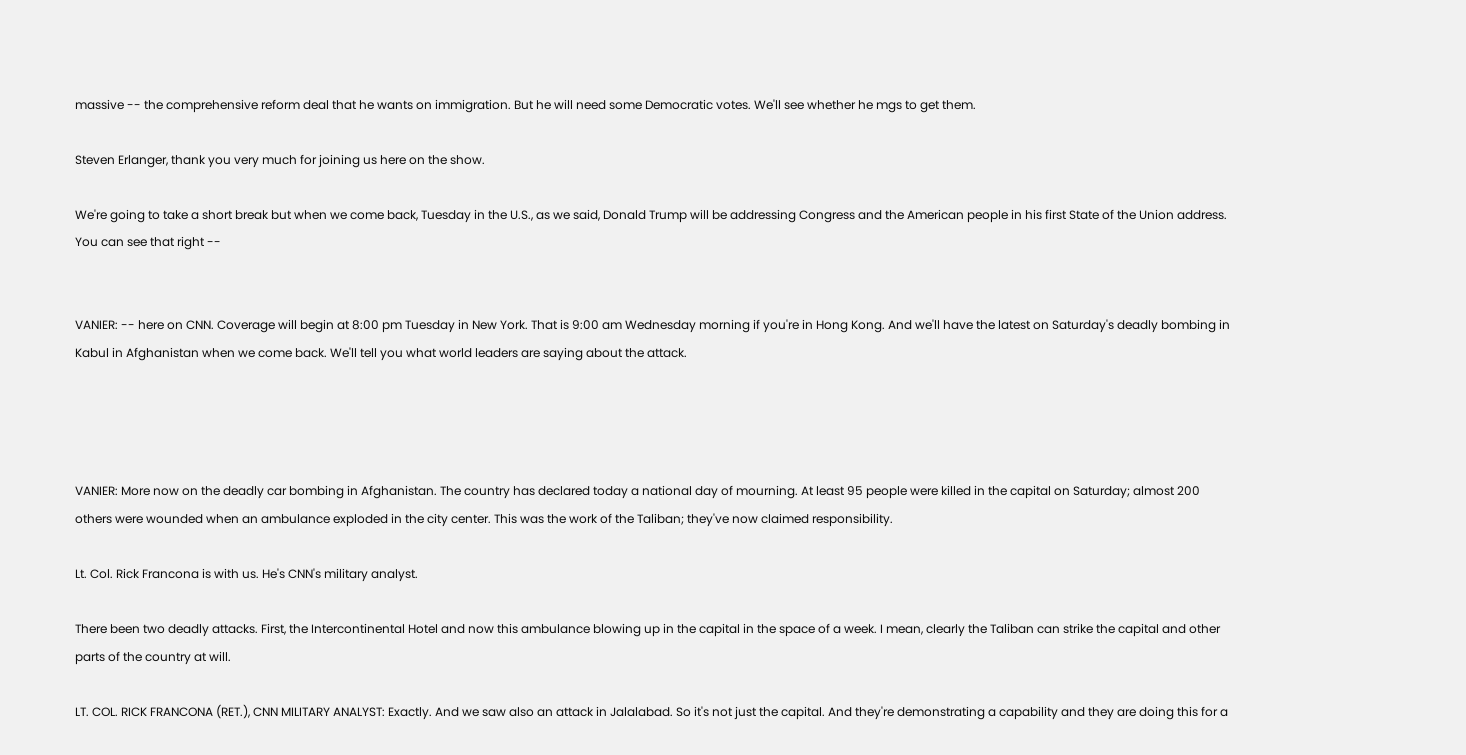massive -- the comprehensive reform deal that he wants on immigration. But he will need some Democratic votes. We'll see whether he mgs to get them.

Steven Erlanger, thank you very much for joining us here on the show.

We're going to take a short break but when we come back, Tuesday in the U.S., as we said, Donald Trump will be addressing Congress and the American people in his first State of the Union address. You can see that right --


VANIER: -- here on CNN. Coverage will begin at 8:00 pm Tuesday in New York. That is 9:00 am Wednesday morning if you're in Hong Kong. And we'll have the latest on Saturday's deadly bombing in Kabul in Afghanistan when we come back. We'll tell you what world leaders are saying about the attack.




VANIER: More now on the deadly car bombing in Afghanistan. The country has declared today a national day of mourning. At least 95 people were killed in the capital on Saturday; almost 200 others were wounded when an ambulance exploded in the city center. This was the work of the Taliban; they've now claimed responsibility.

Lt. Col. Rick Francona is with us. He's CNN's military analyst.

There been two deadly attacks. First, the Intercontinental Hotel and now this ambulance blowing up in the capital in the space of a week. I mean, clearly the Taliban can strike the capital and other parts of the country at will.

LT. COL. RICK FRANCONA (RET.), CNN MILITARY ANALYST: Exactly. And we saw also an attack in Jalalabad. So it's not just the capital. And they're demonstrating a capability and they are doing this for a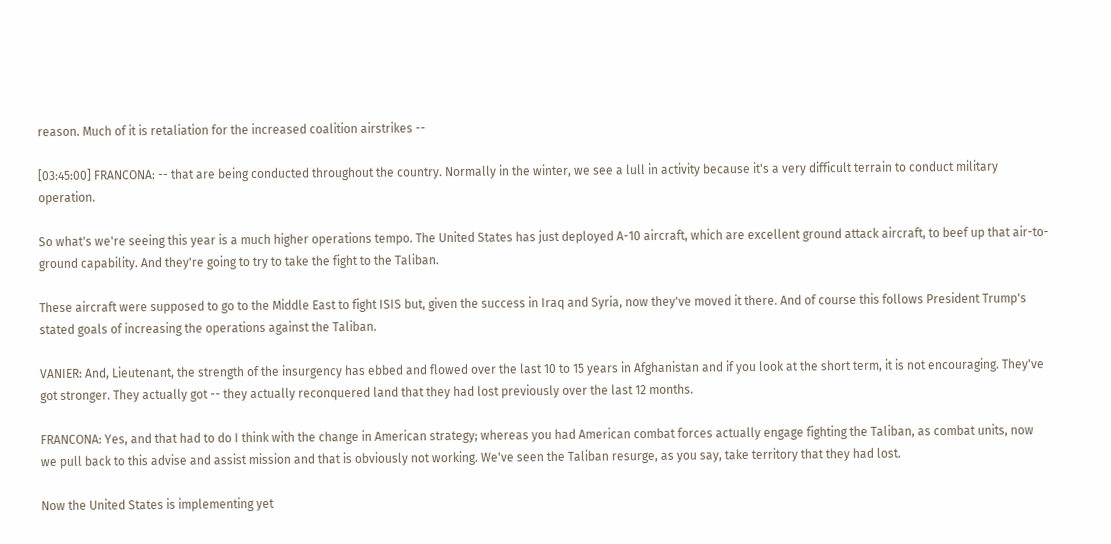reason. Much of it is retaliation for the increased coalition airstrikes --

[03:45:00] FRANCONA: -- that are being conducted throughout the country. Normally in the winter, we see a lull in activity because it's a very difficult terrain to conduct military operation.

So what's we're seeing this year is a much higher operations tempo. The United States has just deployed A-10 aircraft, which are excellent ground attack aircraft, to beef up that air-to-ground capability. And they're going to try to take the fight to the Taliban.

These aircraft were supposed to go to the Middle East to fight ISIS but, given the success in Iraq and Syria, now they've moved it there. And of course this follows President Trump's stated goals of increasing the operations against the Taliban.

VANIER: And, Lieutenant, the strength of the insurgency has ebbed and flowed over the last 10 to 15 years in Afghanistan and if you look at the short term, it is not encouraging. They've got stronger. They actually got -- they actually reconquered land that they had lost previously over the last 12 months.

FRANCONA: Yes, and that had to do I think with the change in American strategy; whereas you had American combat forces actually engage fighting the Taliban, as combat units, now we pull back to this advise and assist mission and that is obviously not working. We've seen the Taliban resurge, as you say, take territory that they had lost.

Now the United States is implementing yet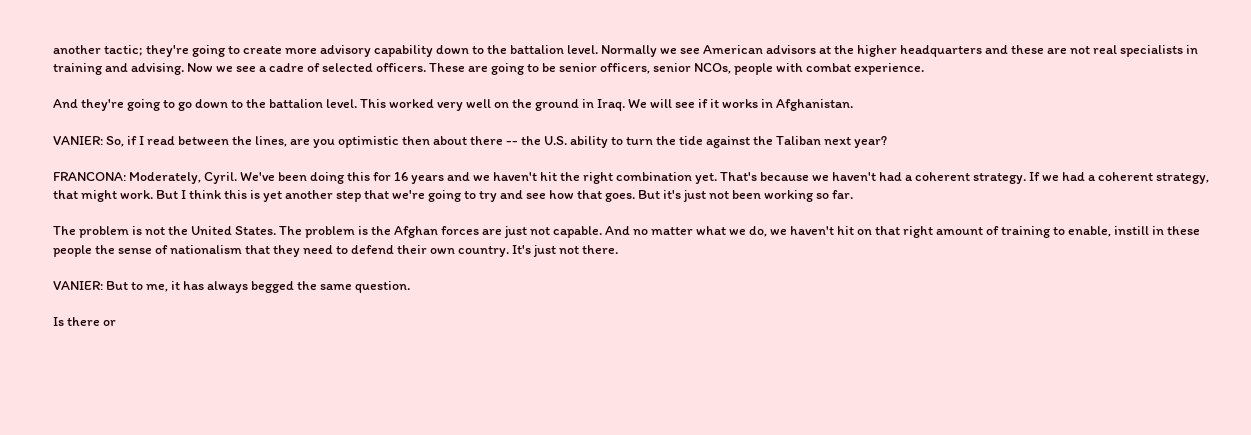another tactic; they're going to create more advisory capability down to the battalion level. Normally we see American advisors at the higher headquarters and these are not real specialists in training and advising. Now we see a cadre of selected officers. These are going to be senior officers, senior NCOs, people with combat experience.

And they're going to go down to the battalion level. This worked very well on the ground in Iraq. We will see if it works in Afghanistan.

VANIER: So, if I read between the lines, are you optimistic then about there -- the U.S. ability to turn the tide against the Taliban next year?

FRANCONA: Moderately, Cyril. We've been doing this for 16 years and we haven't hit the right combination yet. That's because we haven't had a coherent strategy. If we had a coherent strategy, that might work. But I think this is yet another step that we're going to try and see how that goes. But it's just not been working so far.

The problem is not the United States. The problem is the Afghan forces are just not capable. And no matter what we do, we haven't hit on that right amount of training to enable, instill in these people the sense of nationalism that they need to defend their own country. It's just not there.

VANIER: But to me, it has always begged the same question.

Is there or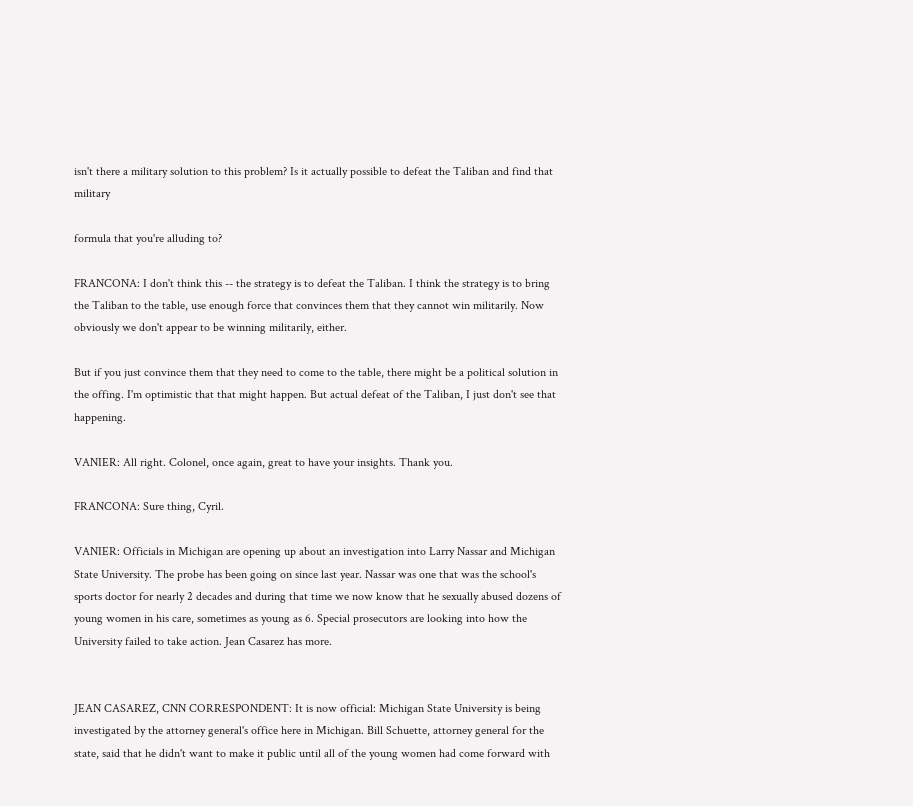isn't there a military solution to this problem? Is it actually possible to defeat the Taliban and find that military

formula that you're alluding to?

FRANCONA: I don't think this -- the strategy is to defeat the Taliban. I think the strategy is to bring the Taliban to the table, use enough force that convinces them that they cannot win militarily. Now obviously we don't appear to be winning militarily, either.

But if you just convince them that they need to come to the table, there might be a political solution in the offing. I'm optimistic that that might happen. But actual defeat of the Taliban, I just don't see that happening.

VANIER: All right. Colonel, once again, great to have your insights. Thank you.

FRANCONA: Sure thing, Cyril.

VANIER: Officials in Michigan are opening up about an investigation into Larry Nassar and Michigan State University. The probe has been going on since last year. Nassar was one that was the school's sports doctor for nearly 2 decades and during that time we now know that he sexually abused dozens of young women in his care, sometimes as young as 6. Special prosecutors are looking into how the University failed to take action. Jean Casarez has more.


JEAN CASAREZ, CNN CORRESPONDENT: It is now official: Michigan State University is being investigated by the attorney general's office here in Michigan. Bill Schuette, attorney general for the state, said that he didn't want to make it public until all of the young women had come forward with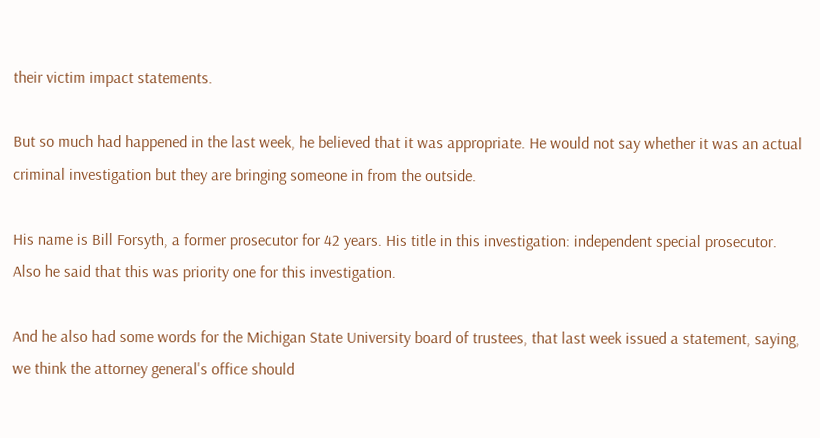their victim impact statements.

But so much had happened in the last week, he believed that it was appropriate. He would not say whether it was an actual criminal investigation but they are bringing someone in from the outside.

His name is Bill Forsyth, a former prosecutor for 42 years. His title in this investigation: independent special prosecutor. Also he said that this was priority one for this investigation.

And he also had some words for the Michigan State University board of trustees, that last week issued a statement, saying, we think the attorney general's office should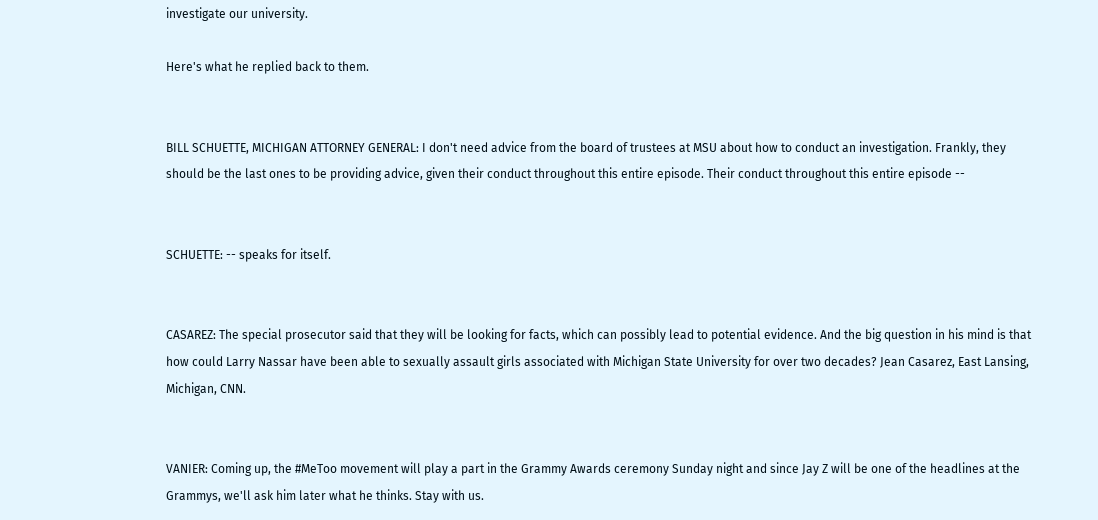investigate our university.

Here's what he replied back to them.


BILL SCHUETTE, MICHIGAN ATTORNEY GENERAL: I don't need advice from the board of trustees at MSU about how to conduct an investigation. Frankly, they should be the last ones to be providing advice, given their conduct throughout this entire episode. Their conduct throughout this entire episode --


SCHUETTE: -- speaks for itself.


CASAREZ: The special prosecutor said that they will be looking for facts, which can possibly lead to potential evidence. And the big question in his mind is that how could Larry Nassar have been able to sexually assault girls associated with Michigan State University for over two decades? Jean Casarez, East Lansing, Michigan, CNN.


VANIER: Coming up, the #MeToo movement will play a part in the Grammy Awards ceremony Sunday night and since Jay Z will be one of the headlines at the Grammys, we'll ask him later what he thinks. Stay with us.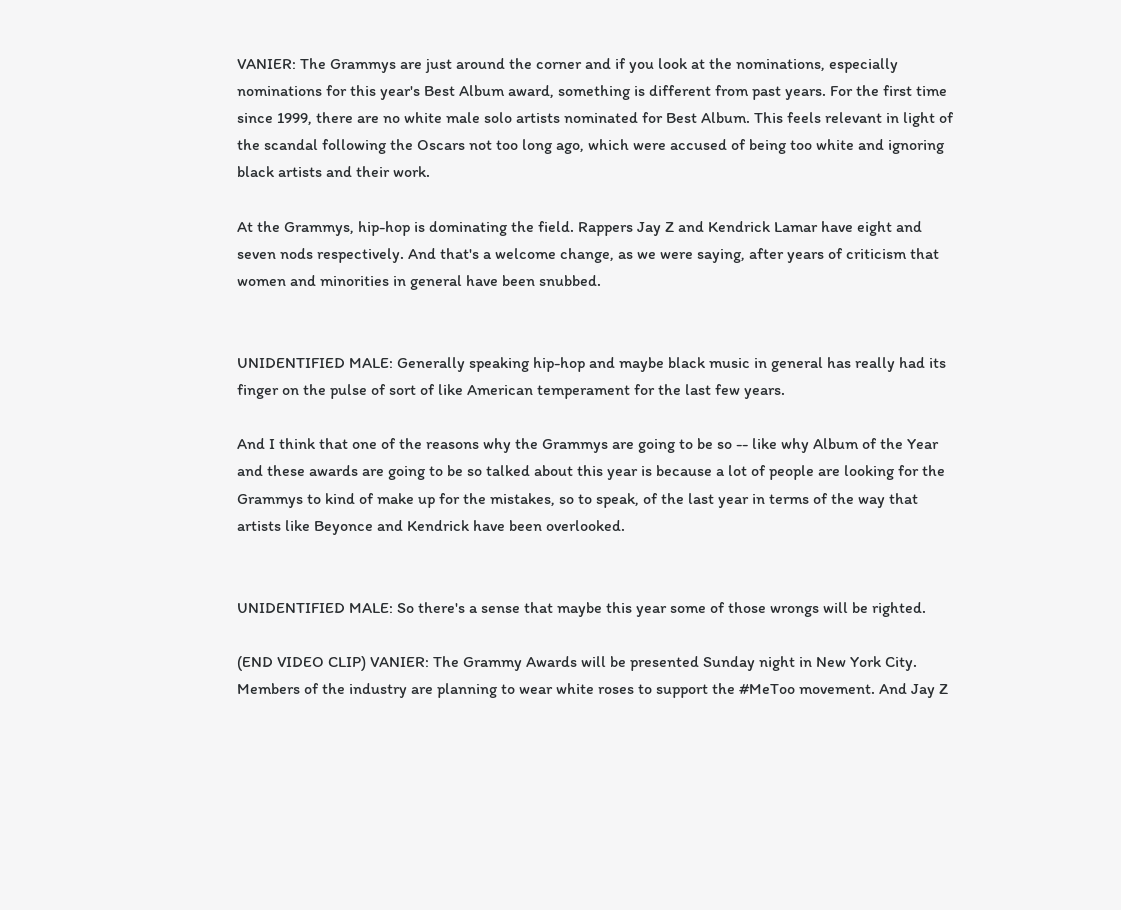VANIER: The Grammys are just around the corner and if you look at the nominations, especially nominations for this year's Best Album award, something is different from past years. For the first time since 1999, there are no white male solo artists nominated for Best Album. This feels relevant in light of the scandal following the Oscars not too long ago, which were accused of being too white and ignoring black artists and their work.

At the Grammys, hip-hop is dominating the field. Rappers Jay Z and Kendrick Lamar have eight and seven nods respectively. And that's a welcome change, as we were saying, after years of criticism that women and minorities in general have been snubbed.


UNIDENTIFIED MALE: Generally speaking hip-hop and maybe black music in general has really had its finger on the pulse of sort of like American temperament for the last few years.

And I think that one of the reasons why the Grammys are going to be so -- like why Album of the Year and these awards are going to be so talked about this year is because a lot of people are looking for the Grammys to kind of make up for the mistakes, so to speak, of the last year in terms of the way that artists like Beyonce and Kendrick have been overlooked.


UNIDENTIFIED MALE: So there's a sense that maybe this year some of those wrongs will be righted.

(END VIDEO CLIP) VANIER: The Grammy Awards will be presented Sunday night in New York City. Members of the industry are planning to wear white roses to support the #MeToo movement. And Jay Z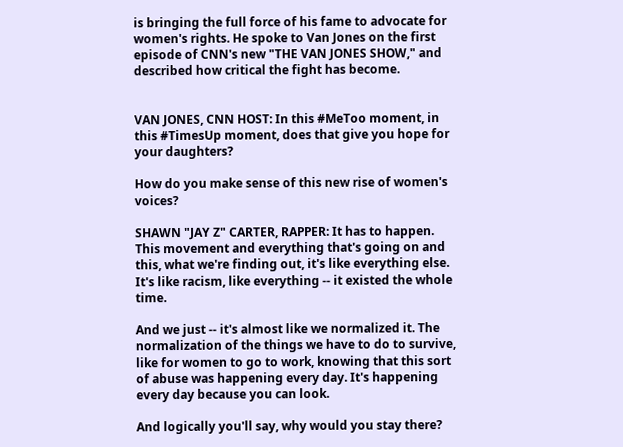is bringing the full force of his fame to advocate for women's rights. He spoke to Van Jones on the first episode of CNN's new "THE VAN JONES SHOW," and described how critical the fight has become.


VAN JONES, CNN HOST: In this #MeToo moment, in this #TimesUp moment, does that give you hope for your daughters?

How do you make sense of this new rise of women's voices?

SHAWN "JAY Z" CARTER, RAPPER: It has to happen. This movement and everything that's going on and this, what we're finding out, it's like everything else. It's like racism, like everything -- it existed the whole time.

And we just -- it's almost like we normalized it. The normalization of the things we have to do to survive, like for women to go to work, knowing that this sort of abuse was happening every day. It's happening every day because you can look.

And logically you'll say, why would you stay there?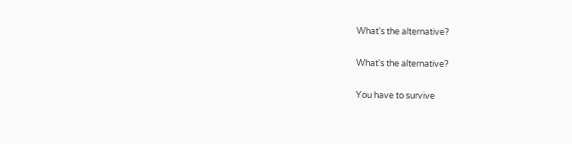What's the alternative?

What's the alternative?

You have to survive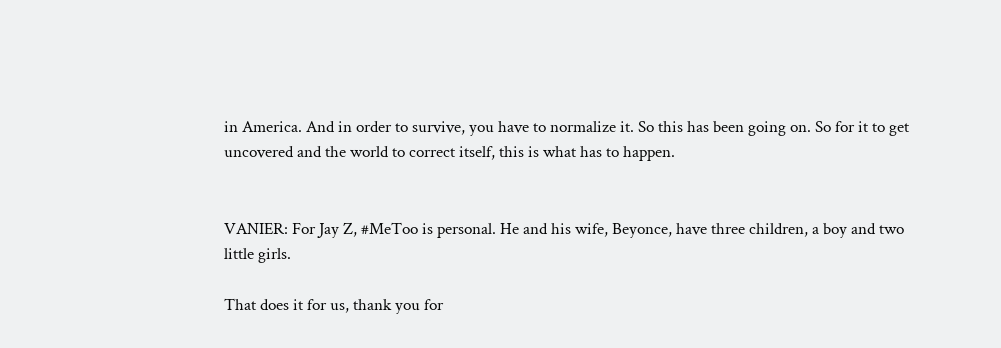in America. And in order to survive, you have to normalize it. So this has been going on. So for it to get uncovered and the world to correct itself, this is what has to happen.


VANIER: For Jay Z, #MeToo is personal. He and his wife, Beyonce, have three children, a boy and two little girls.

That does it for us, thank you for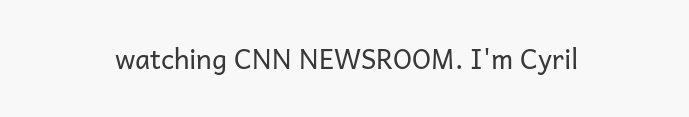watching CNN NEWSROOM. I'm Cyril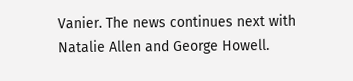Vanier. The news continues next with Natalie Allen and George Howell.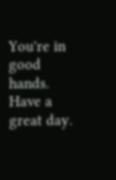You're in good hands. Have a great day.